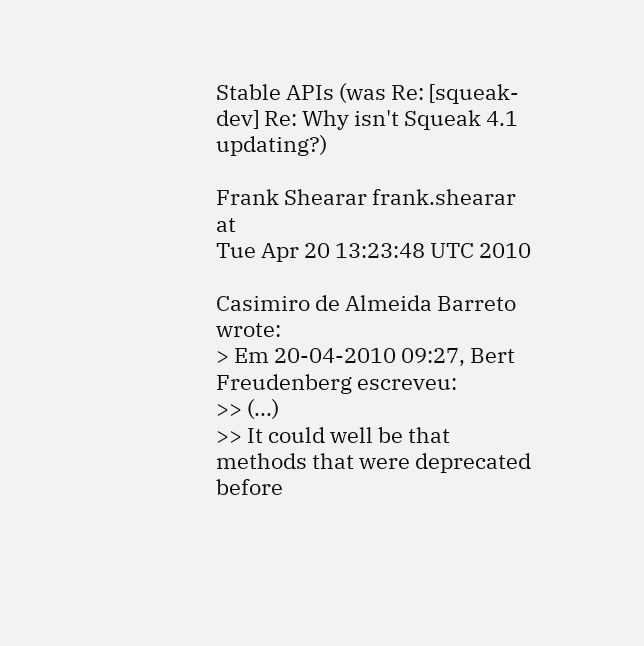Stable APIs (was Re: [squeak-dev] Re: Why isn't Squeak 4.1 updating?)

Frank Shearar frank.shearar at
Tue Apr 20 13:23:48 UTC 2010

Casimiro de Almeida Barreto wrote:
> Em 20-04-2010 09:27, Bert Freudenberg escreveu:
>> (...)
>> It could well be that methods that were deprecated before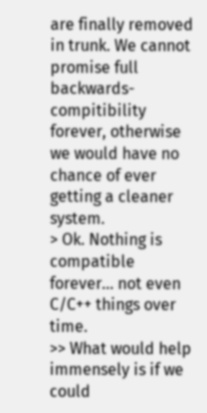are finally removed in trunk. We cannot promise full backwards-compitibility forever, otherwise we would have no chance of ever getting a cleaner system.
> Ok. Nothing is compatible forever... not even C/C++ things over time.
>> What would help immensely is if we could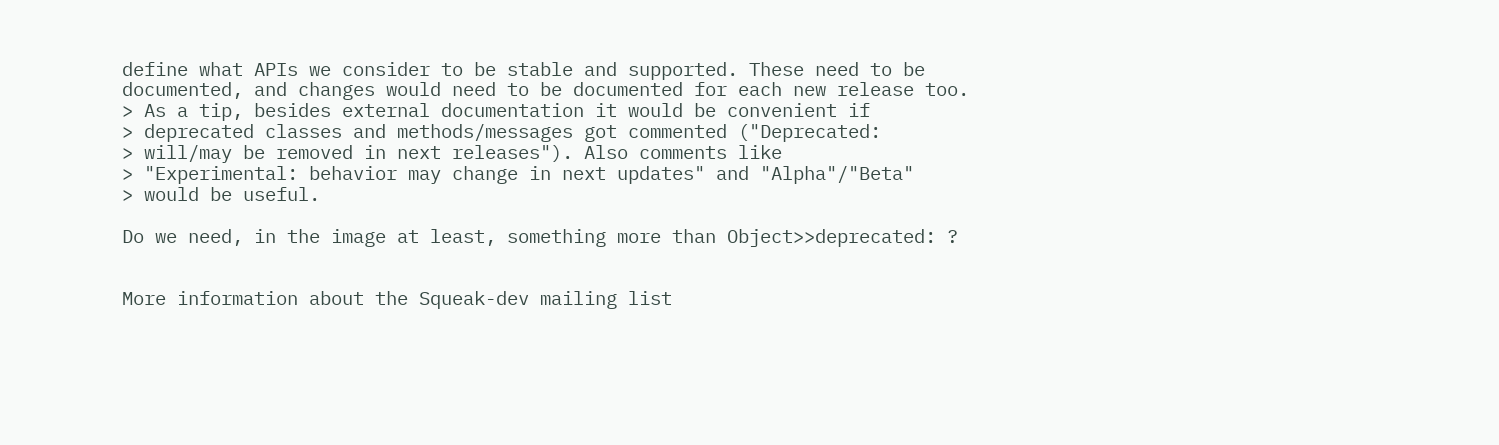define what APIs we consider to be stable and supported. These need to be documented, and changes would need to be documented for each new release too.
> As a tip, besides external documentation it would be convenient if
> deprecated classes and methods/messages got commented ("Deprecated:
> will/may be removed in next releases"). Also comments like
> "Experimental: behavior may change in next updates" and "Alpha"/"Beta"
> would be useful.

Do we need, in the image at least, something more than Object>>deprecated: ?


More information about the Squeak-dev mailing list